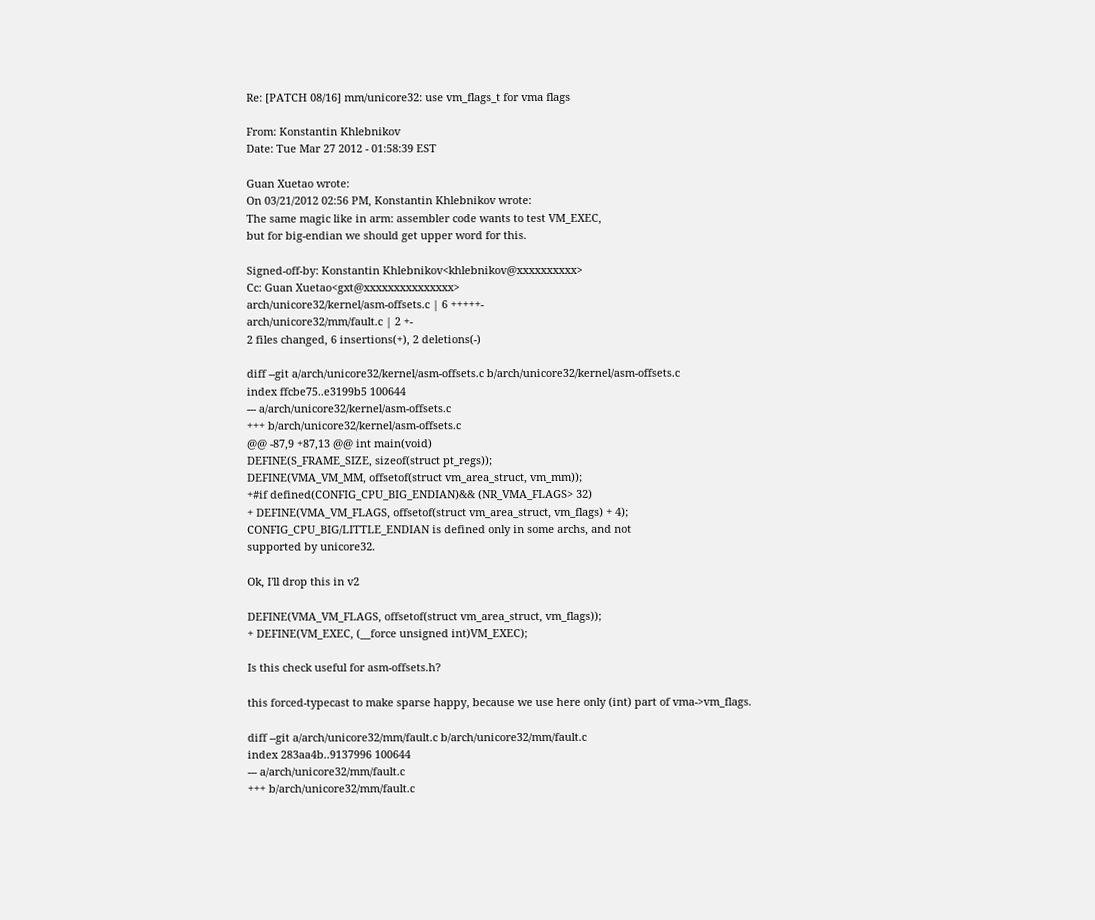Re: [PATCH 08/16] mm/unicore32: use vm_flags_t for vma flags

From: Konstantin Khlebnikov
Date: Tue Mar 27 2012 - 01:58:39 EST

Guan Xuetao wrote:
On 03/21/2012 02:56 PM, Konstantin Khlebnikov wrote:
The same magic like in arm: assembler code wants to test VM_EXEC,
but for big-endian we should get upper word for this.

Signed-off-by: Konstantin Khlebnikov<khlebnikov@xxxxxxxxxx>
Cc: Guan Xuetao<gxt@xxxxxxxxxxxxxxx>
arch/unicore32/kernel/asm-offsets.c | 6 +++++-
arch/unicore32/mm/fault.c | 2 +-
2 files changed, 6 insertions(+), 2 deletions(-)

diff --git a/arch/unicore32/kernel/asm-offsets.c b/arch/unicore32/kernel/asm-offsets.c
index ffcbe75..e3199b5 100644
--- a/arch/unicore32/kernel/asm-offsets.c
+++ b/arch/unicore32/kernel/asm-offsets.c
@@ -87,9 +87,13 @@ int main(void)
DEFINE(S_FRAME_SIZE, sizeof(struct pt_regs));
DEFINE(VMA_VM_MM, offsetof(struct vm_area_struct, vm_mm));
+#if defined(CONFIG_CPU_BIG_ENDIAN)&& (NR_VMA_FLAGS> 32)
+ DEFINE(VMA_VM_FLAGS, offsetof(struct vm_area_struct, vm_flags) + 4);
CONFIG_CPU_BIG/LITTLE_ENDIAN is defined only in some archs, and not
supported by unicore32.

Ok, I'll drop this in v2

DEFINE(VMA_VM_FLAGS, offsetof(struct vm_area_struct, vm_flags));
+ DEFINE(VM_EXEC, (__force unsigned int)VM_EXEC);

Is this check useful for asm-offsets.h?

this forced-typecast to make sparse happy, because we use here only (int) part of vma->vm_flags.

diff --git a/arch/unicore32/mm/fault.c b/arch/unicore32/mm/fault.c
index 283aa4b..9137996 100644
--- a/arch/unicore32/mm/fault.c
+++ b/arch/unicore32/mm/fault.c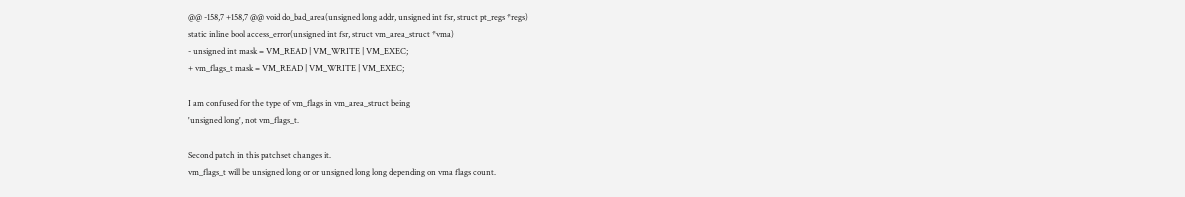@@ -158,7 +158,7 @@ void do_bad_area(unsigned long addr, unsigned int fsr, struct pt_regs *regs)
static inline bool access_error(unsigned int fsr, struct vm_area_struct *vma)
- unsigned int mask = VM_READ | VM_WRITE | VM_EXEC;
+ vm_flags_t mask = VM_READ | VM_WRITE | VM_EXEC;

I am confused for the type of vm_flags in vm_area_struct being
'unsigned long', not vm_flags_t.

Second patch in this patchset changes it.
vm_flags_t will be unsigned long or or unsigned long long depending on vma flags count.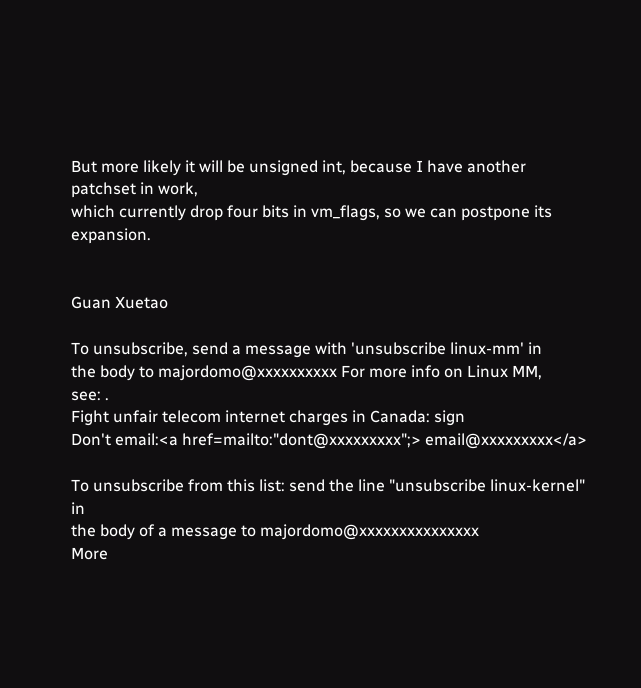But more likely it will be unsigned int, because I have another patchset in work,
which currently drop four bits in vm_flags, so we can postpone its expansion.


Guan Xuetao

To unsubscribe, send a message with 'unsubscribe linux-mm' in
the body to majordomo@xxxxxxxxxx For more info on Linux MM,
see: .
Fight unfair telecom internet charges in Canada: sign
Don't email:<a href=mailto:"dont@xxxxxxxxx";> email@xxxxxxxxx</a>

To unsubscribe from this list: send the line "unsubscribe linux-kernel" in
the body of a message to majordomo@xxxxxxxxxxxxxxx
More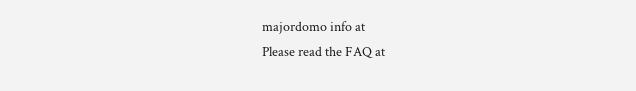majordomo info at
Please read the FAQ at